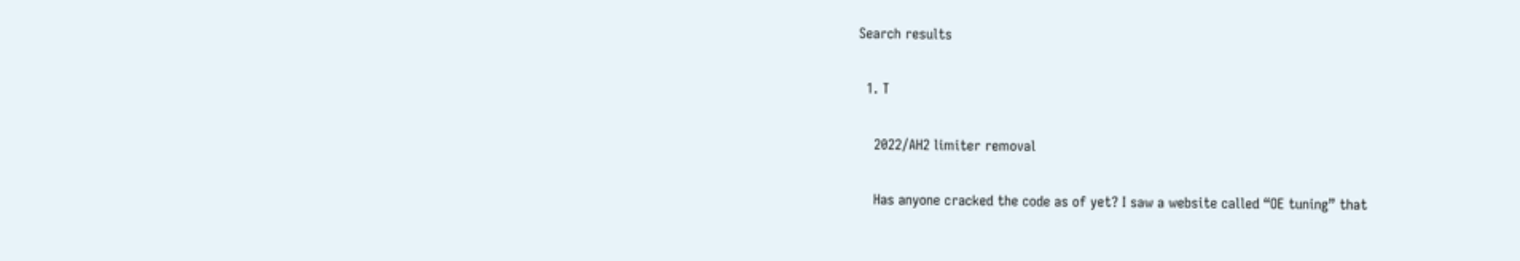Search results

  1. T

    2022/AH2 limiter removal

    Has anyone cracked the code as of yet? I saw a website called “OE tuning” that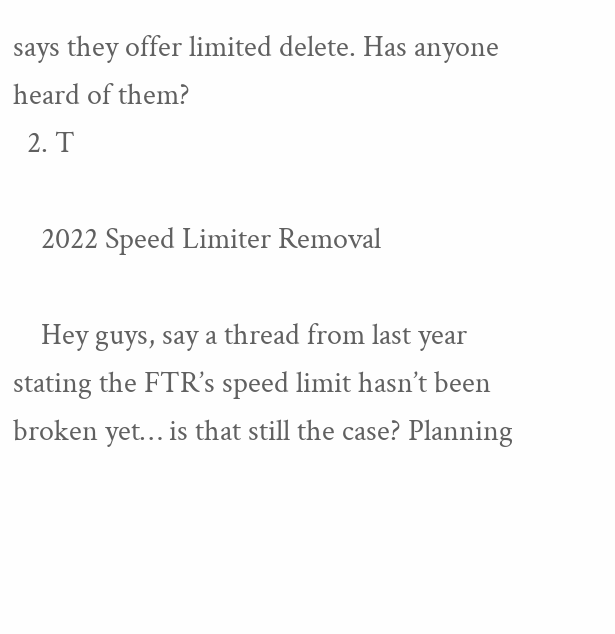says they offer limited delete. Has anyone heard of them?
  2. T

    2022 Speed Limiter Removal

    Hey guys, say a thread from last year stating the FTR’s speed limit hasn’t been broken yet… is that still the case? Planning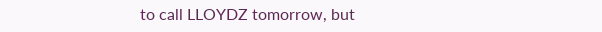to call LLOYDZ tomorrow, but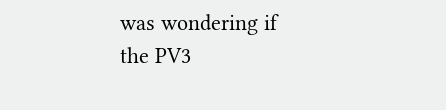was wondering if the PV3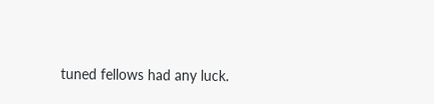tuned fellows had any luck.